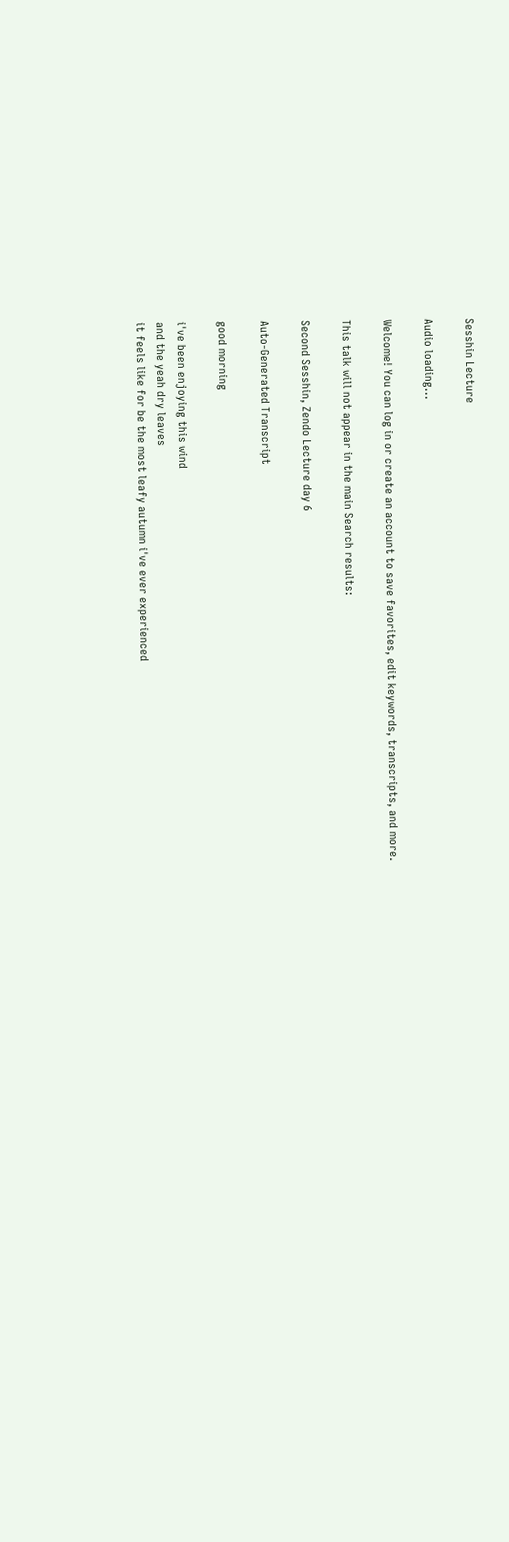Sesshin Lecture

Audio loading...

Welcome! You can log in or create an account to save favorites, edit keywords, transcripts, and more.

This talk will not appear in the main Search results:

Second Sesshin, Zendo Lecture day 6

Auto-Generated Transcript

good morning

i've been enjoying this wind
and the yeah dry leaves
it feels like for be the most leafy autumn i've ever experienced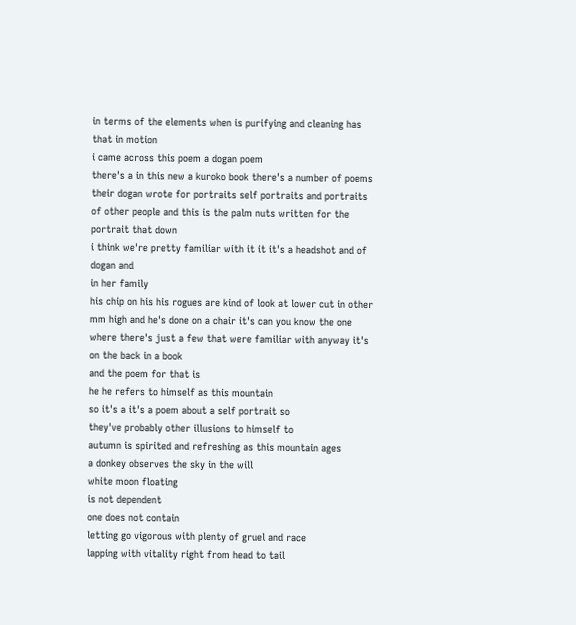in terms of the elements when is purifying and cleaning has that in motion
i came across this poem a dogan poem
there's a in this new a kuroko book there's a number of poems their dogan wrote for portraits self portraits and portraits of other people and this is the palm nuts written for the portrait that down
i think we're pretty familiar with it it it's a headshot and of dogan and
in her family
his chip on his his rogues are kind of look at lower cut in other mm high and he's done on a chair it's can you know the one where there's just a few that were familiar with anyway it's on the back in a book
and the poem for that is
he he refers to himself as this mountain
so it's a it's a poem about a self portrait so
they've probably other illusions to himself to
autumn is spirited and refreshing as this mountain ages
a donkey observes the sky in the will
white moon floating
is not dependent
one does not contain
letting go vigorous with plenty of gruel and race
lapping with vitality right from head to tail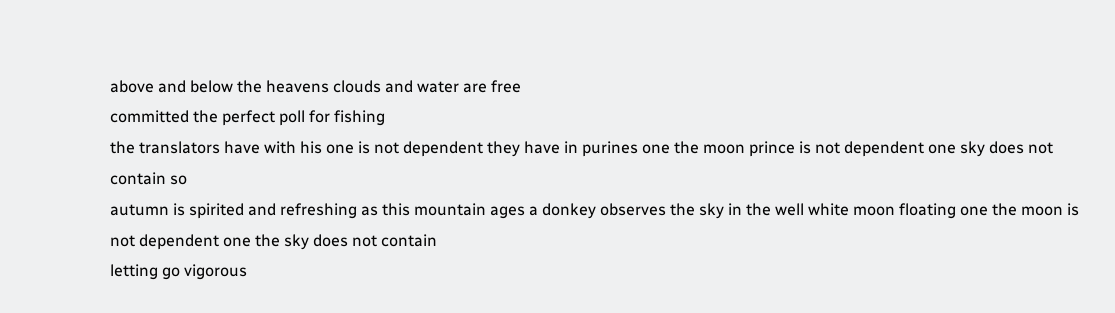above and below the heavens clouds and water are free
committed the perfect poll for fishing
the translators have with his one is not dependent they have in purines one the moon prince is not dependent one sky does not contain so
autumn is spirited and refreshing as this mountain ages a donkey observes the sky in the well white moon floating one the moon is not dependent one the sky does not contain
letting go vigorous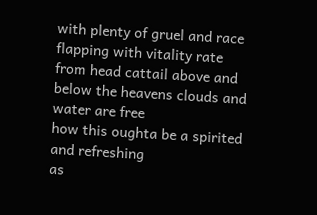with plenty of gruel and race flapping with vitality rate from head cattail above and below the heavens clouds and water are free
how this oughta be a spirited and refreshing
as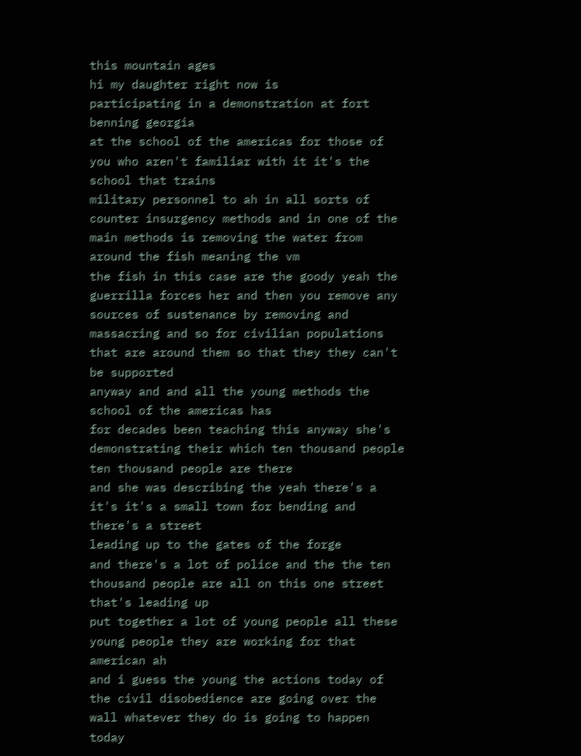this mountain ages
hi my daughter right now is
participating in a demonstration at fort benning georgia
at the school of the americas for those of you who aren't familiar with it it's the school that trains
military personnel to ah in all sorts of counter insurgency methods and in one of the main methods is removing the water from around the fish meaning the vm
the fish in this case are the goody yeah the guerrilla forces her and then you remove any sources of sustenance by removing and massacring and so for civilian populations that are around them so that they they can't be supported
anyway and and all the young methods the school of the americas has
for decades been teaching this anyway she's demonstrating their which ten thousand people ten thousand people are there
and she was describing the yeah there's a it's it's a small town for bending and there's a street
leading up to the gates of the forge
and there's a lot of police and the the ten thousand people are all on this one street that's leading up
put together a lot of young people all these young people they are working for that american ah
and i guess the young the actions today of
the civil disobedience are going over the wall whatever they do is going to happen today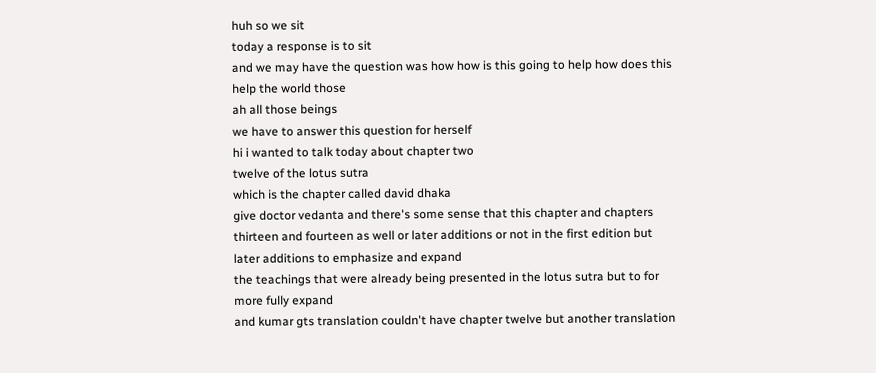huh so we sit
today a response is to sit
and we may have the question was how how is this going to help how does this help the world those
ah all those beings
we have to answer this question for herself
hi i wanted to talk today about chapter two
twelve of the lotus sutra
which is the chapter called david dhaka
give doctor vedanta and there's some sense that this chapter and chapters thirteen and fourteen as well or later additions or not in the first edition but later additions to emphasize and expand
the teachings that were already being presented in the lotus sutra but to for more fully expand
and kumar gts translation couldn't have chapter twelve but another translation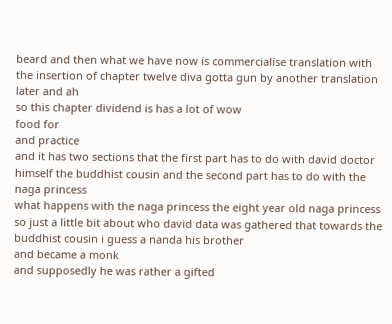beard and then what we have now is commercialise translation with the insertion of chapter twelve diva gotta gun by another translation later and ah
so this chapter dividend is has a lot of wow
food for
and practice
and it has two sections that the first part has to do with david doctor himself the buddhist cousin and the second part has to do with the naga princess
what happens with the naga princess the eight year old naga princess
so just a little bit about who david data was gathered that towards the buddhist cousin i guess a nanda his brother
and became a monk
and supposedly he was rather a gifted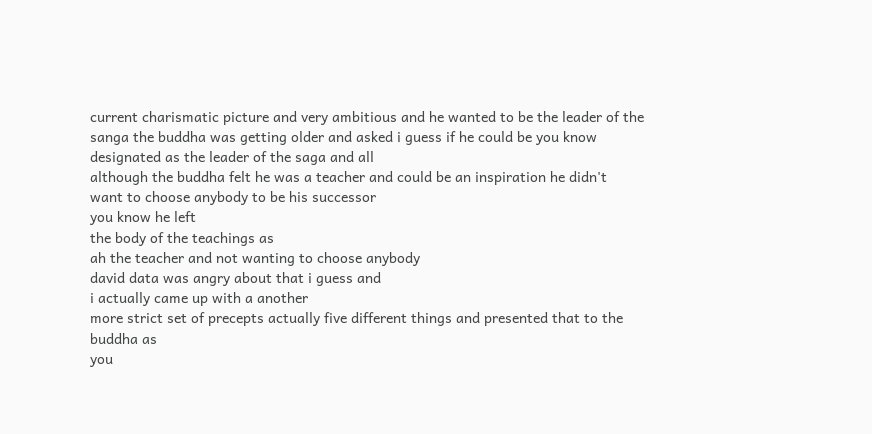current charismatic picture and very ambitious and he wanted to be the leader of the sanga the buddha was getting older and asked i guess if he could be you know designated as the leader of the saga and all
although the buddha felt he was a teacher and could be an inspiration he didn't
want to choose anybody to be his successor
you know he left
the body of the teachings as
ah the teacher and not wanting to choose anybody
david data was angry about that i guess and
i actually came up with a another
more strict set of precepts actually five different things and presented that to the buddha as
you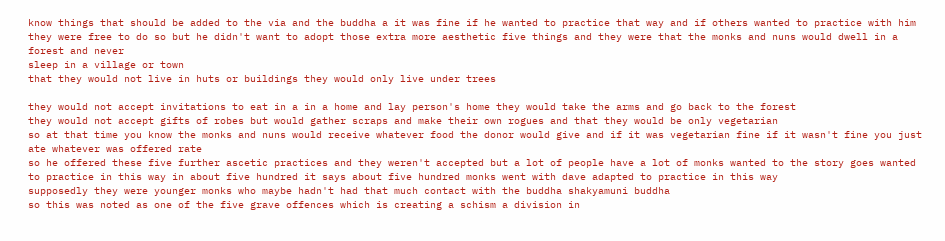know things that should be added to the via and the buddha a it was fine if he wanted to practice that way and if others wanted to practice with him they were free to do so but he didn't want to adopt those extra more aesthetic five things and they were that the monks and nuns would dwell in a forest and never
sleep in a village or town
that they would not live in huts or buildings they would only live under trees

they would not accept invitations to eat in a in a home and lay person's home they would take the arms and go back to the forest
they would not accept gifts of robes but would gather scraps and make their own rogues and that they would be only vegetarian
so at that time you know the monks and nuns would receive whatever food the donor would give and if it was vegetarian fine if it wasn't fine you just ate whatever was offered rate
so he offered these five further ascetic practices and they weren't accepted but a lot of people have a lot of monks wanted to the story goes wanted to practice in this way in about five hundred it says about five hundred monks went with dave adapted to practice in this way
supposedly they were younger monks who maybe hadn't had that much contact with the buddha shakyamuni buddha
so this was noted as one of the five grave offences which is creating a schism a division in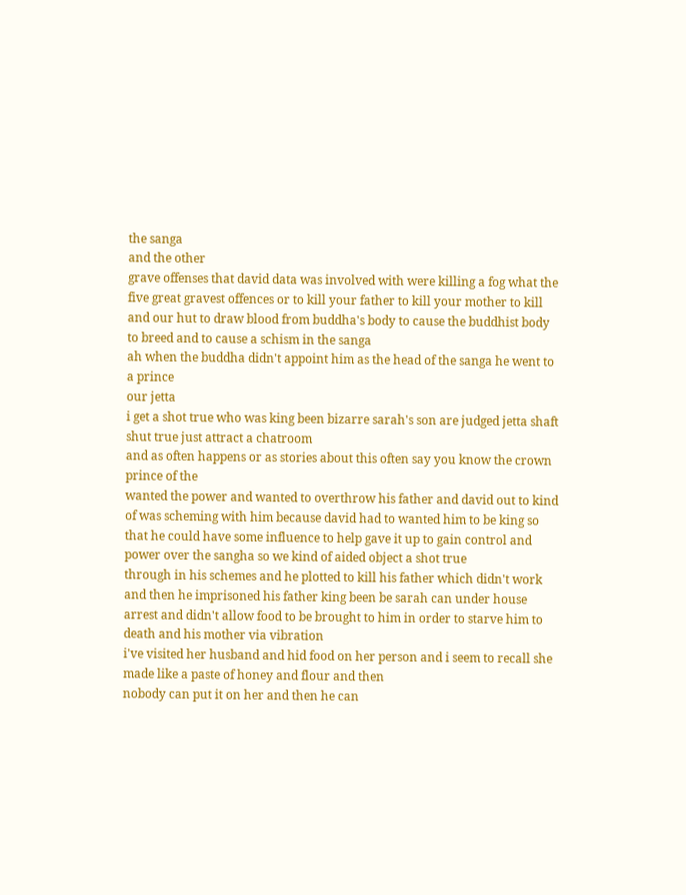the sanga
and the other
grave offenses that david data was involved with were killing a fog what the five great gravest offences or to kill your father to kill your mother to kill and our hut to draw blood from buddha's body to cause the buddhist body to breed and to cause a schism in the sanga
ah when the buddha didn't appoint him as the head of the sanga he went to a prince
our jetta
i get a shot true who was king been bizarre sarah's son are judged jetta shaft shut true just attract a chatroom
and as often happens or as stories about this often say you know the crown prince of the
wanted the power and wanted to overthrow his father and david out to kind of was scheming with him because david had to wanted him to be king so that he could have some influence to help gave it up to gain control and power over the sangha so we kind of aided object a shot true
through in his schemes and he plotted to kill his father which didn't work
and then he imprisoned his father king been be sarah can under house arrest and didn't allow food to be brought to him in order to starve him to death and his mother via vibration
i've visited her husband and hid food on her person and i seem to recall she made like a paste of honey and flour and then
nobody can put it on her and then he can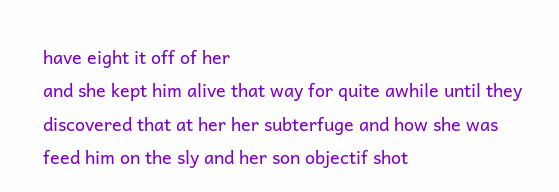have eight it off of her
and she kept him alive that way for quite awhile until they discovered that at her her subterfuge and how she was feed him on the sly and her son objectif shot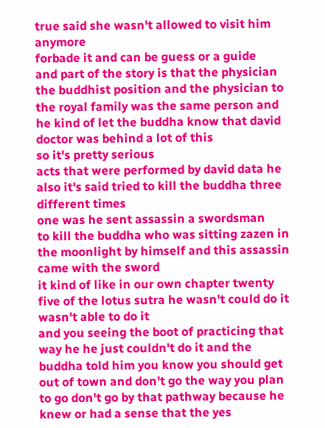true said she wasn't allowed to visit him anymore
forbade it and can be guess or a guide
and part of the story is that the physician
the buddhist position and the physician to the royal family was the same person and he kind of let the buddha know that david doctor was behind a lot of this
so it's pretty serious
acts that were performed by david data he also it's said tried to kill the buddha three different times
one was he sent assassin a swordsman
to kill the buddha who was sitting zazen in the moonlight by himself and this assassin came with the sword
it kind of like in our own chapter twenty five of the lotus sutra he wasn't could do it wasn't able to do it
and you seeing the boot of practicing that way he he just couldn't do it and the buddha told him you know you should get out of town and don't go the way you plan to go don't go by that pathway because he knew or had a sense that the yes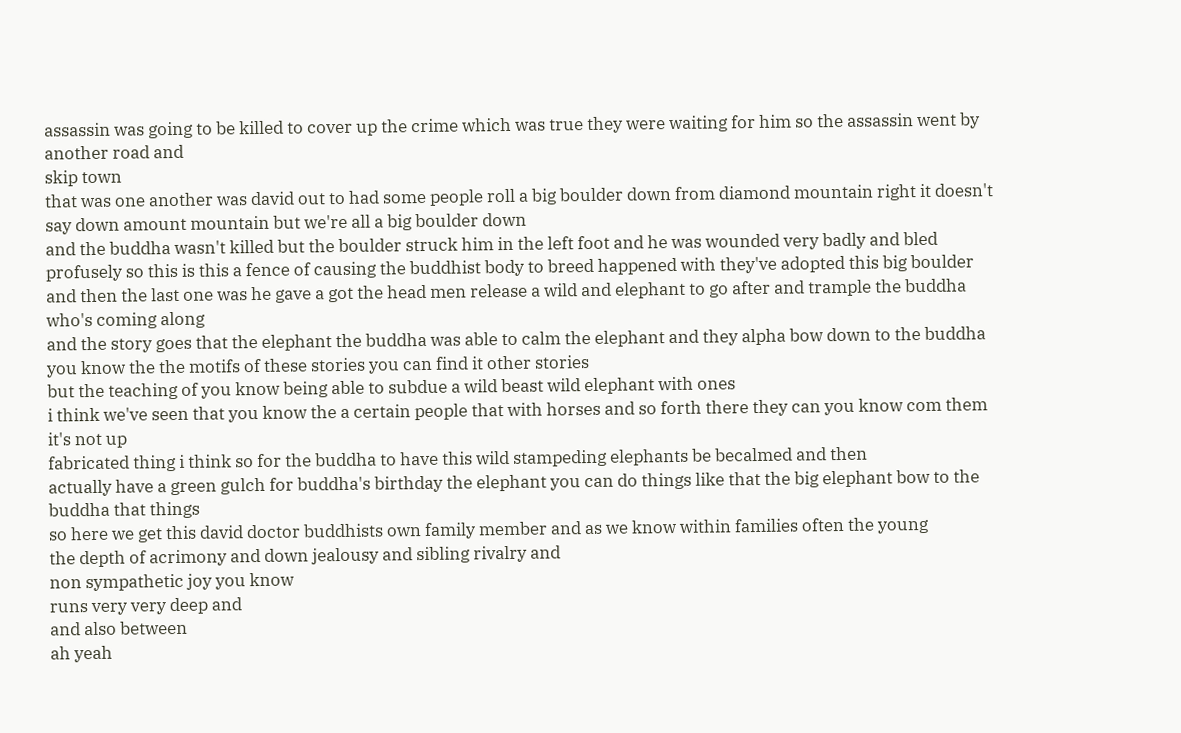assassin was going to be killed to cover up the crime which was true they were waiting for him so the assassin went by another road and
skip town
that was one another was david out to had some people roll a big boulder down from diamond mountain right it doesn't say down amount mountain but we're all a big boulder down
and the buddha wasn't killed but the boulder struck him in the left foot and he was wounded very badly and bled profusely so this is this a fence of causing the buddhist body to breed happened with they've adopted this big boulder
and then the last one was he gave a got the head men release a wild and elephant to go after and trample the buddha who's coming along
and the story goes that the elephant the buddha was able to calm the elephant and they alpha bow down to the buddha
you know the the motifs of these stories you can find it other stories
but the teaching of you know being able to subdue a wild beast wild elephant with ones
i think we've seen that you know the a certain people that with horses and so forth there they can you know com them
it's not up
fabricated thing i think so for the buddha to have this wild stampeding elephants be becalmed and then
actually have a green gulch for buddha's birthday the elephant you can do things like that the big elephant bow to the buddha that things
so here we get this david doctor buddhists own family member and as we know within families often the young
the depth of acrimony and down jealousy and sibling rivalry and
non sympathetic joy you know
runs very very deep and
and also between
ah yeah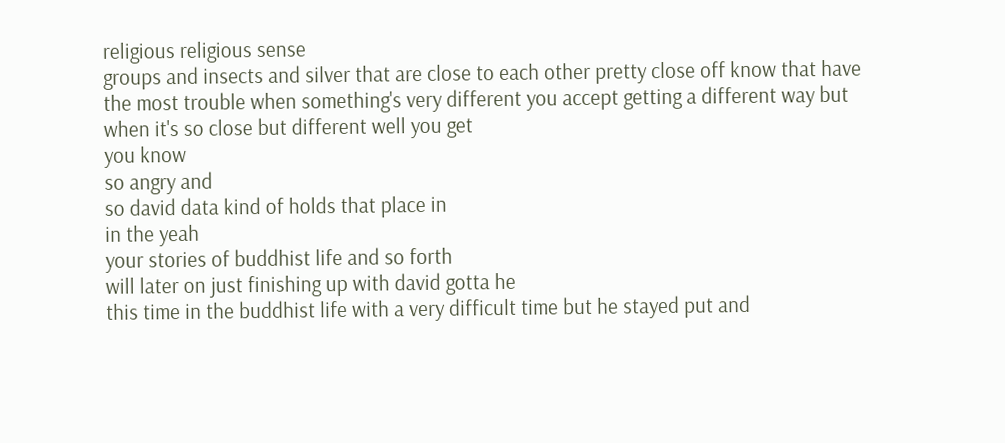religious religious sense
groups and insects and silver that are close to each other pretty close off know that have the most trouble when something's very different you accept getting a different way but when it's so close but different well you get
you know
so angry and
so david data kind of holds that place in
in the yeah
your stories of buddhist life and so forth
will later on just finishing up with david gotta he
this time in the buddhist life with a very difficult time but he stayed put and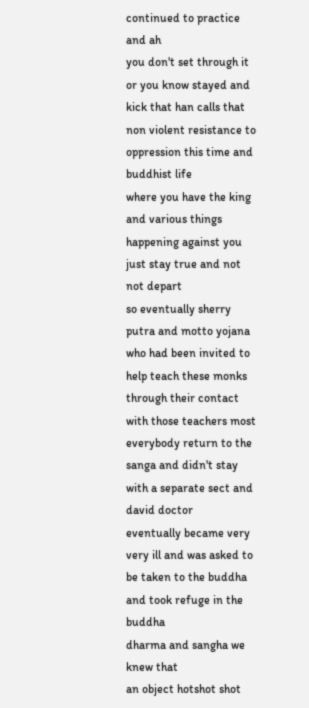continued to practice and ah
you don't set through it or you know stayed and kick that han calls that non violent resistance to oppression this time and buddhist life
where you have the king and various things happening against you
just stay true and not
not depart
so eventually sherry putra and motto yojana who had been invited to help teach these monks
through their contact with those teachers most everybody return to the sanga and didn't stay with a separate sect and david doctor
eventually became very very ill and was asked to be taken to the buddha and took refuge in the buddha
dharma and sangha we knew that
an object hotshot shot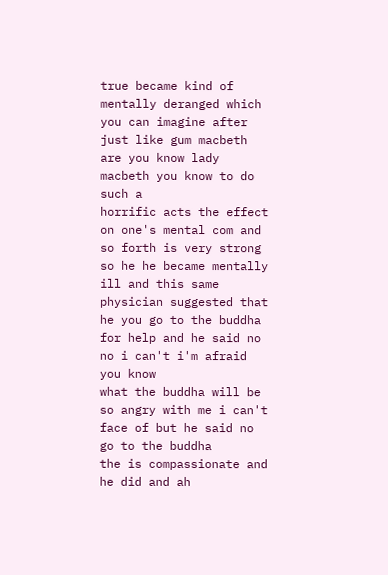true became kind of mentally deranged which you can imagine after just like gum macbeth are you know lady macbeth you know to do such a
horrific acts the effect on one's mental com and so forth is very strong so he he became mentally ill and this same physician suggested that he you go to the buddha for help and he said no no i can't i'm afraid you know
what the buddha will be so angry with me i can't face of but he said no go to the buddha
the is compassionate and he did and ah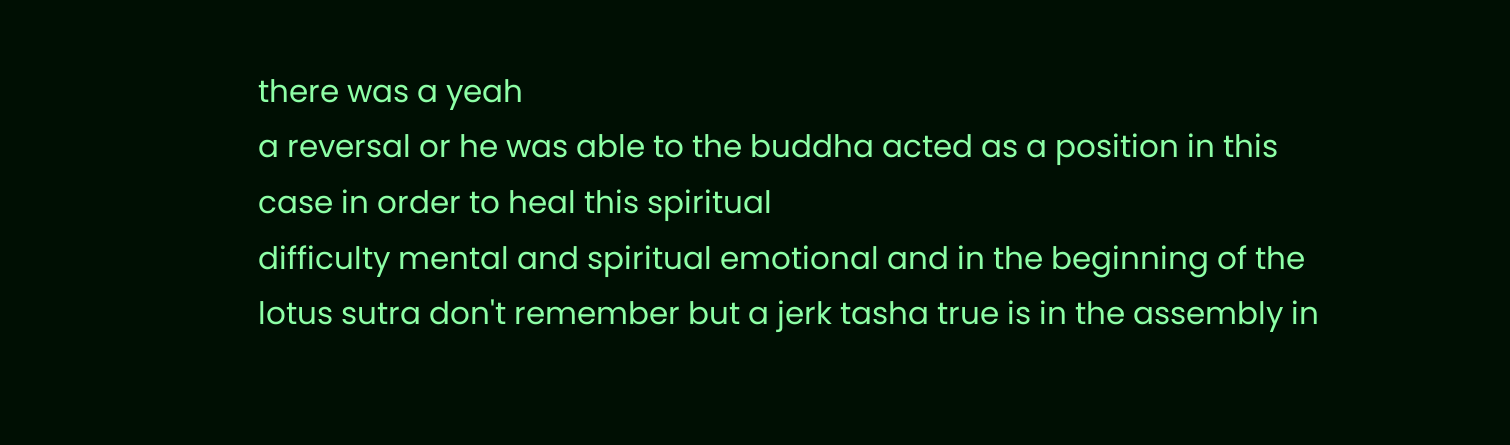there was a yeah
a reversal or he was able to the buddha acted as a position in this case in order to heal this spiritual
difficulty mental and spiritual emotional and in the beginning of the lotus sutra don't remember but a jerk tasha true is in the assembly in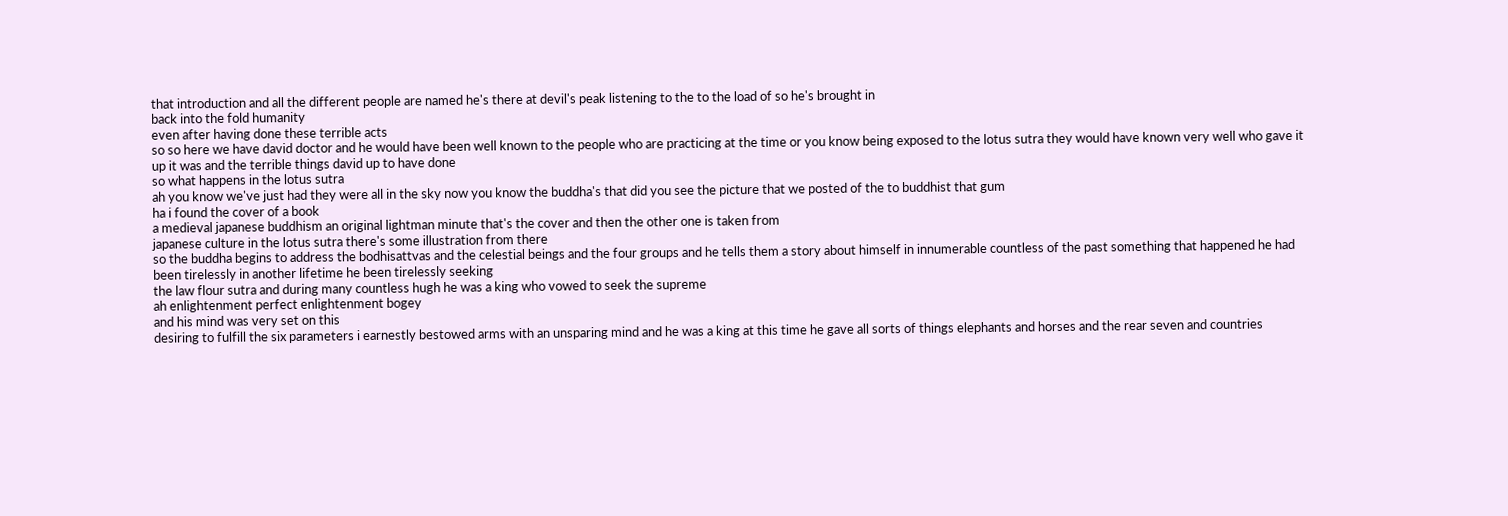that introduction and all the different people are named he's there at devil's peak listening to the to the load of so he's brought in
back into the fold humanity
even after having done these terrible acts
so so here we have david doctor and he would have been well known to the people who are practicing at the time or you know being exposed to the lotus sutra they would have known very well who gave it up it was and the terrible things david up to have done
so what happens in the lotus sutra
ah you know we've just had they were all in the sky now you know the buddha's that did you see the picture that we posted of the to buddhist that gum
ha i found the cover of a book
a medieval japanese buddhism an original lightman minute that's the cover and then the other one is taken from
japanese culture in the lotus sutra there's some illustration from there
so the buddha begins to address the bodhisattvas and the celestial beings and the four groups and he tells them a story about himself in innumerable countless of the past something that happened he had been tirelessly in another lifetime he been tirelessly seeking
the law flour sutra and during many countless hugh he was a king who vowed to seek the supreme
ah enlightenment perfect enlightenment bogey
and his mind was very set on this
desiring to fulfill the six parameters i earnestly bestowed arms with an unsparing mind and he was a king at this time he gave all sorts of things elephants and horses and the rear seven and countries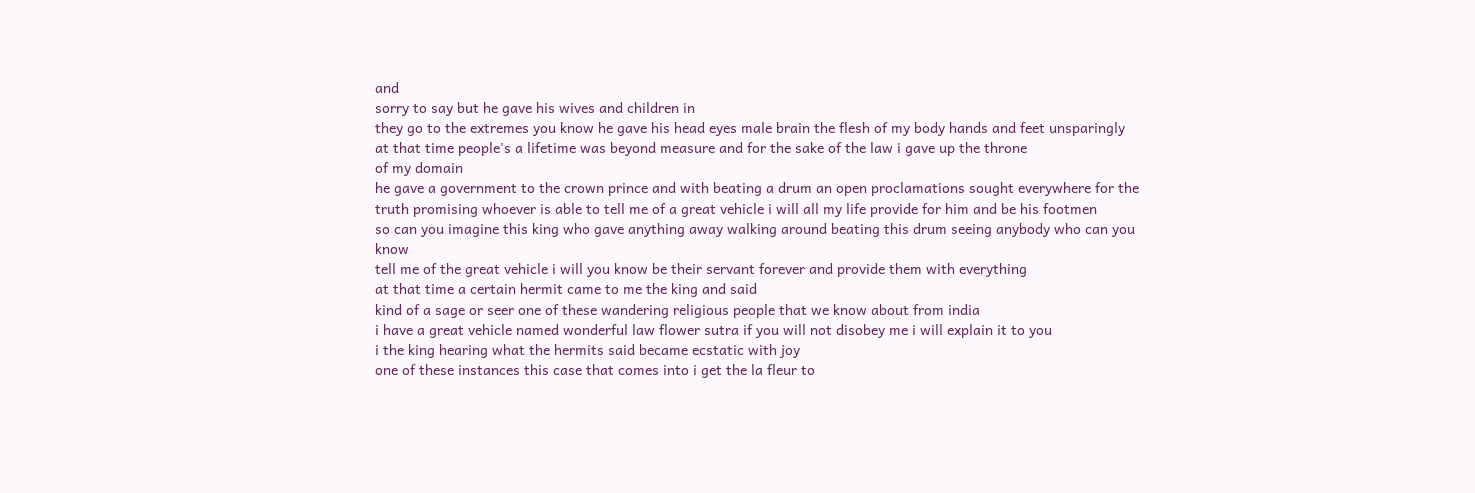and
sorry to say but he gave his wives and children in
they go to the extremes you know he gave his head eyes male brain the flesh of my body hands and feet unsparingly
at that time people's a lifetime was beyond measure and for the sake of the law i gave up the throne
of my domain
he gave a government to the crown prince and with beating a drum an open proclamations sought everywhere for the truth promising whoever is able to tell me of a great vehicle i will all my life provide for him and be his footmen
so can you imagine this king who gave anything away walking around beating this drum seeing anybody who can you know
tell me of the great vehicle i will you know be their servant forever and provide them with everything
at that time a certain hermit came to me the king and said
kind of a sage or seer one of these wandering religious people that we know about from india
i have a great vehicle named wonderful law flower sutra if you will not disobey me i will explain it to you
i the king hearing what the hermits said became ecstatic with joy
one of these instances this case that comes into i get the la fleur to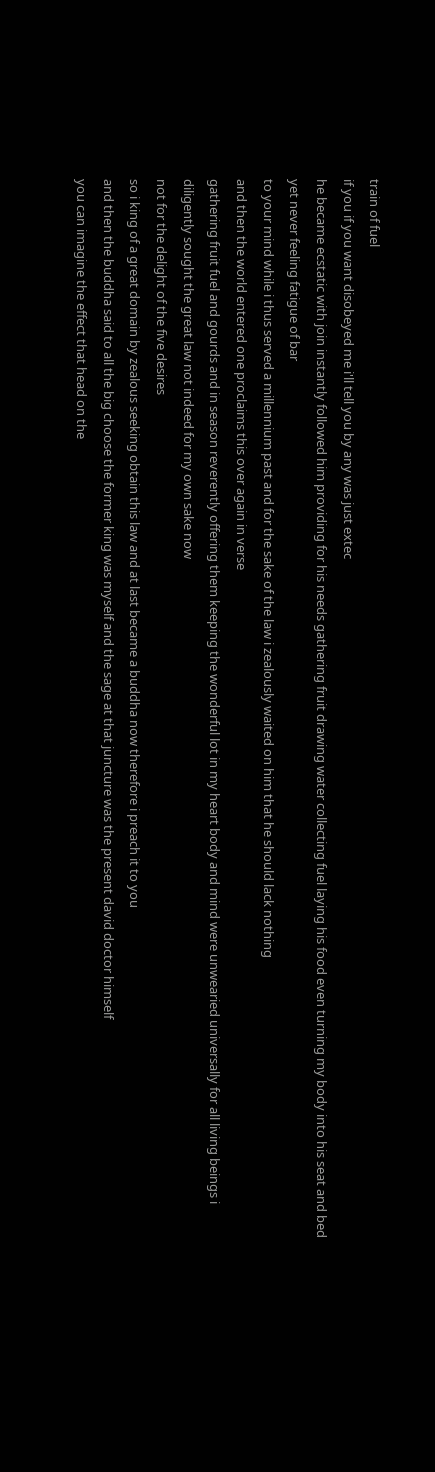train of fuel
if you if you want disobeyed me i'll tell you by any was just extec
he became ecstatic with join instantly followed him providing for his needs gathering fruit drawing water collecting fuel laying his food even turning my body into his seat and bed yet never feeling fatigue of bar
to your mind while i thus served a millennium past and for the sake of the law i zealously waited on him that he should lack nothing
and then the world entered one proclaims this over again in verse
gathering fruit fuel and gourds and in season reverently offering them keeping the wonderful lot in my heart body and mind were unwearied universally for all living beings i diligently sought the great law not indeed for my own sake now
not for the delight of the five desires
so i king of a great domain by zealous seeking obtain this law and at last became a buddha now therefore i preach it to you
and then the buddha said to all the big choose the former king was myself and the sage at that juncture was the present david doctor himself
you can imagine the effect that head on the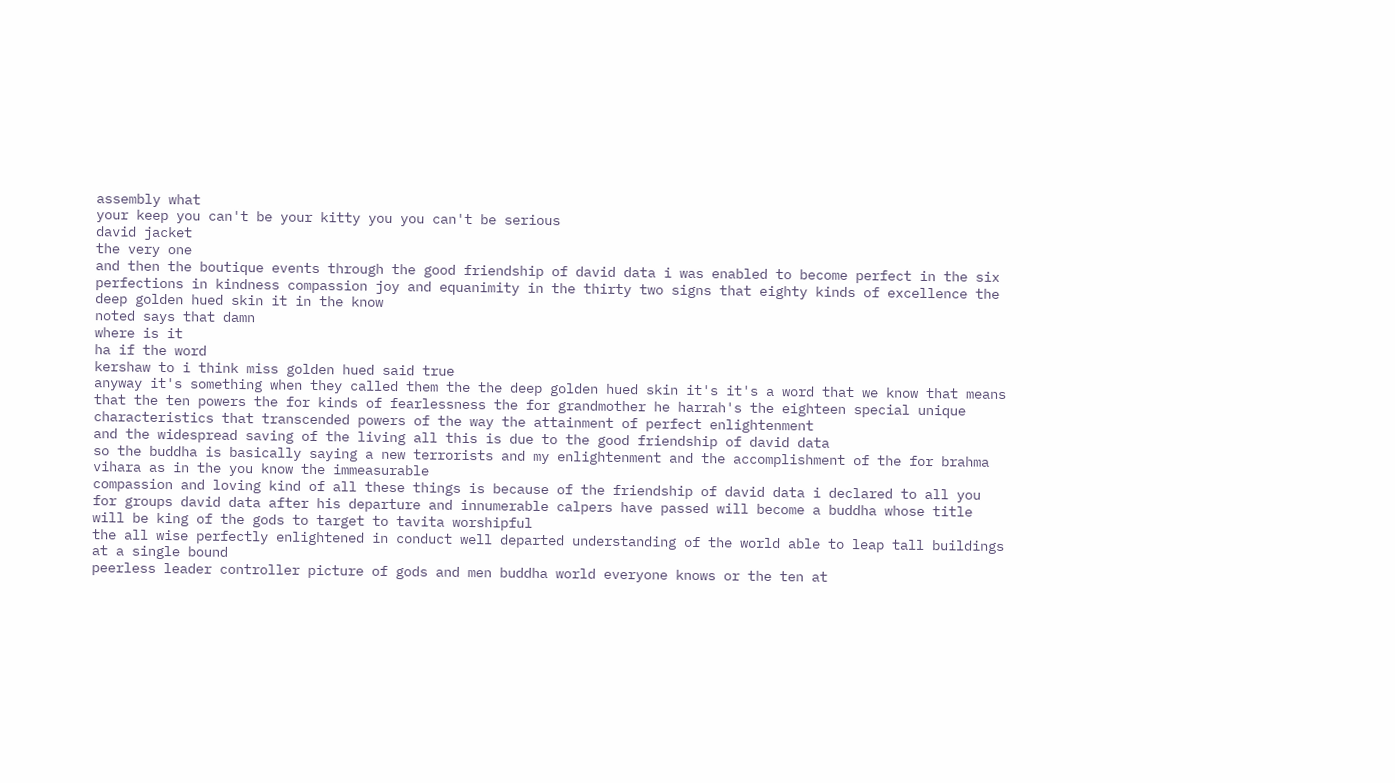assembly what
your keep you can't be your kitty you you can't be serious
david jacket
the very one
and then the boutique events through the good friendship of david data i was enabled to become perfect in the six perfections in kindness compassion joy and equanimity in the thirty two signs that eighty kinds of excellence the deep golden hued skin it in the know
noted says that damn
where is it
ha if the word
kershaw to i think miss golden hued said true
anyway it's something when they called them the the deep golden hued skin it's it's a word that we know that means that the ten powers the for kinds of fearlessness the for grandmother he harrah's the eighteen special unique characteristics that transcended powers of the way the attainment of perfect enlightenment
and the widespread saving of the living all this is due to the good friendship of david data
so the buddha is basically saying a new terrorists and my enlightenment and the accomplishment of the for brahma vihara as in the you know the immeasurable
compassion and loving kind of all these things is because of the friendship of david data i declared to all you for groups david data after his departure and innumerable calpers have passed will become a buddha whose title will be king of the gods to target to tavita worshipful
the all wise perfectly enlightened in conduct well departed understanding of the world able to leap tall buildings at a single bound
peerless leader controller picture of gods and men buddha world everyone knows or the ten at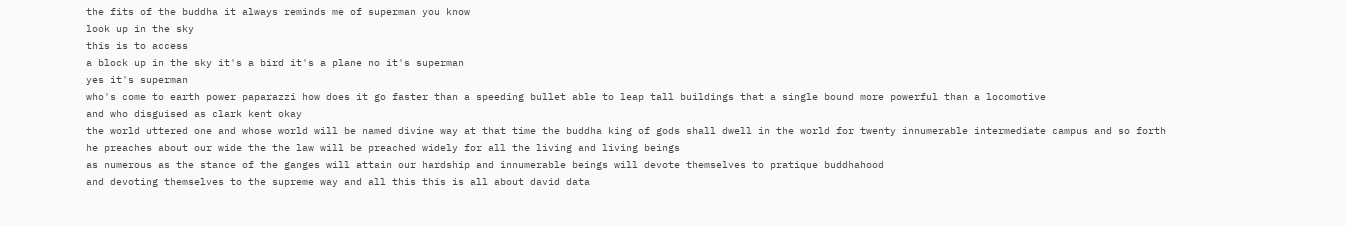the fits of the buddha it always reminds me of superman you know
look up in the sky
this is to access
a block up in the sky it's a bird it's a plane no it's superman
yes it's superman
who's come to earth power paparazzi how does it go faster than a speeding bullet able to leap tall buildings that a single bound more powerful than a locomotive
and who disguised as clark kent okay
the world uttered one and whose world will be named divine way at that time the buddha king of gods shall dwell in the world for twenty innumerable intermediate campus and so forth he preaches about our wide the the law will be preached widely for all the living and living beings
as numerous as the stance of the ganges will attain our hardship and innumerable beings will devote themselves to pratique buddhahood
and devoting themselves to the supreme way and all this this is all about david data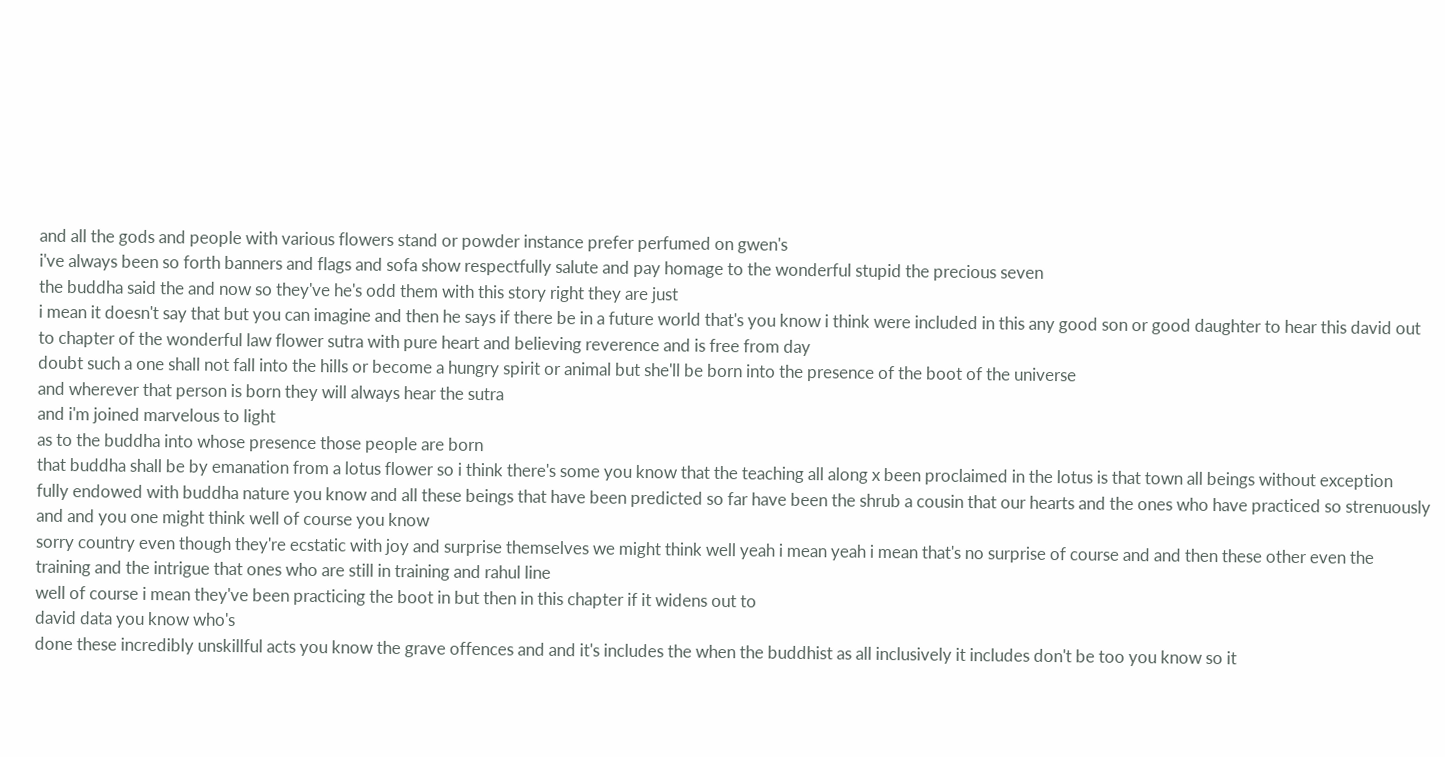and all the gods and people with various flowers stand or powder instance prefer perfumed on gwen's
i've always been so forth banners and flags and sofa show respectfully salute and pay homage to the wonderful stupid the precious seven
the buddha said the and now so they've he's odd them with this story right they are just
i mean it doesn't say that but you can imagine and then he says if there be in a future world that's you know i think were included in this any good son or good daughter to hear this david out to chapter of the wonderful law flower sutra with pure heart and believing reverence and is free from day
doubt such a one shall not fall into the hills or become a hungry spirit or animal but she'll be born into the presence of the boot of the universe
and wherever that person is born they will always hear the sutra
and i'm joined marvelous to light
as to the buddha into whose presence those people are born
that buddha shall be by emanation from a lotus flower so i think there's some you know that the teaching all along x been proclaimed in the lotus is that town all beings without exception
fully endowed with buddha nature you know and all these beings that have been predicted so far have been the shrub a cousin that our hearts and the ones who have practiced so strenuously and and you one might think well of course you know
sorry country even though they're ecstatic with joy and surprise themselves we might think well yeah i mean yeah i mean that's no surprise of course and and then these other even the training and the intrigue that ones who are still in training and rahul line
well of course i mean they've been practicing the boot in but then in this chapter if it widens out to
david data you know who's
done these incredibly unskillful acts you know the grave offences and and it's includes the when the buddhist as all inclusively it includes don't be too you know so it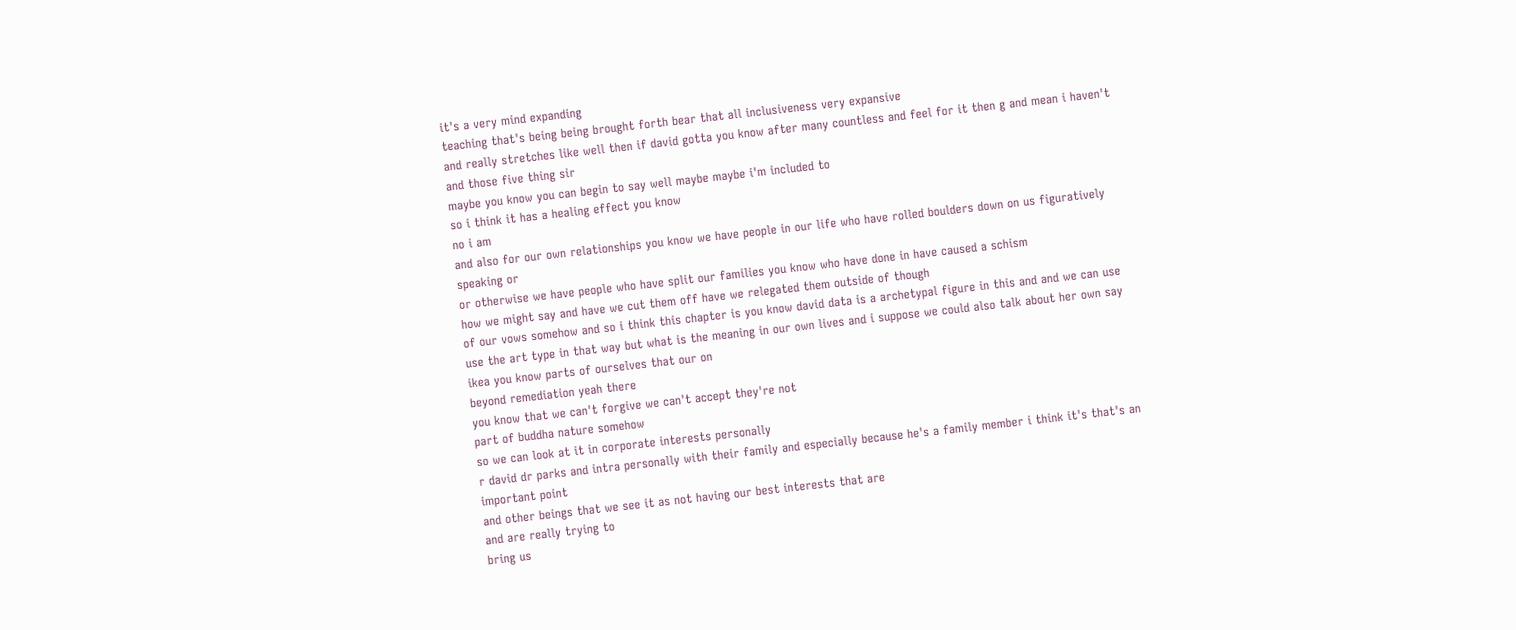it's a very mind expanding
teaching that's being being brought forth bear that all inclusiveness very expansive
and really stretches like well then if david gotta you know after many countless and feel for it then g and mean i haven't and those five thing sir
maybe you know you can begin to say well maybe maybe i'm included to
so i think it has a healing effect you know
no i am
and also for our own relationships you know we have people in our life who have rolled boulders down on us figuratively speaking or
or otherwise we have people who have split our families you know who have done in have caused a schism
how we might say and have we cut them off have we relegated them outside of though
of our vows somehow and so i think this chapter is you know david data is a archetypal figure in this and and we can use use the art type in that way but what is the meaning in our own lives and i suppose we could also talk about her own say
ikea you know parts of ourselves that our on
beyond remediation yeah there
you know that we can't forgive we can't accept they're not
part of buddha nature somehow
so we can look at it in corporate interests personally
r david dr parks and intra personally with their family and especially because he's a family member i think it's that's an important point
and other beings that we see it as not having our best interests that are
and are really trying to
bring us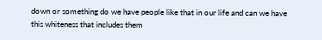down or something do we have people like that in our life and can we have this whiteness that includes them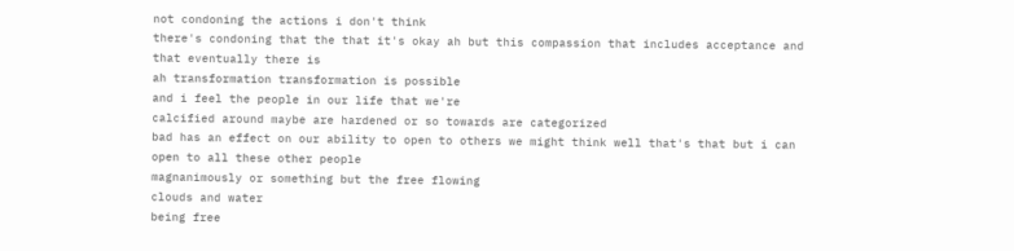not condoning the actions i don't think
there's condoning that the that it's okay ah but this compassion that includes acceptance and that eventually there is
ah transformation transformation is possible
and i feel the people in our life that we're
calcified around maybe are hardened or so towards are categorized
bad has an effect on our ability to open to others we might think well that's that but i can open to all these other people
magnanimously or something but the free flowing
clouds and water
being free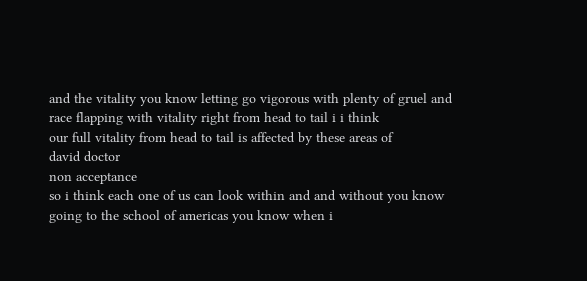and the vitality you know letting go vigorous with plenty of gruel and race flapping with vitality right from head to tail i i think
our full vitality from head to tail is affected by these areas of
david doctor
non acceptance
so i think each one of us can look within and and without you know going to the school of americas you know when i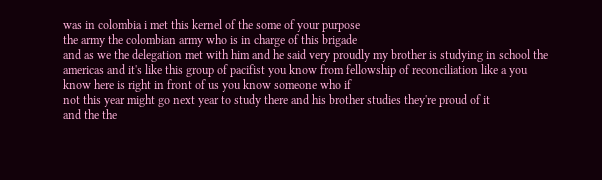was in colombia i met this kernel of the some of your purpose
the army the colombian army who is in charge of this brigade
and as we the delegation met with him and he said very proudly my brother is studying in school the americas and it's like this group of pacifist you know from fellowship of reconciliation like a you know here is right in front of us you know someone who if
not this year might go next year to study there and his brother studies they're proud of it
and the the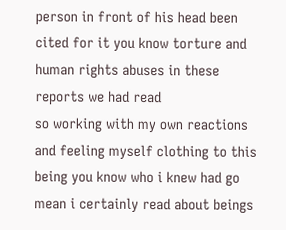person in front of his head been cited for it you know torture and human rights abuses in these
reports we had read
so working with my own reactions
and feeling myself clothing to this being you know who i knew had go mean i certainly read about beings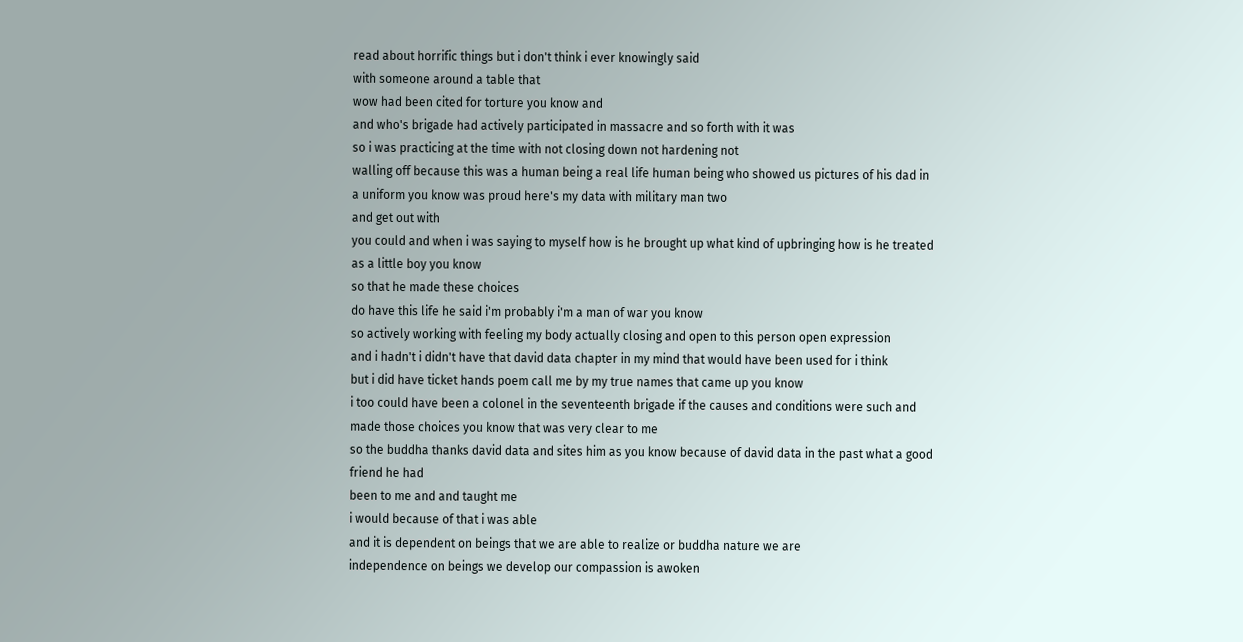read about horrific things but i don't think i ever knowingly said
with someone around a table that
wow had been cited for torture you know and
and who's brigade had actively participated in massacre and so forth with it was
so i was practicing at the time with not closing down not hardening not
walling off because this was a human being a real life human being who showed us pictures of his dad in a uniform you know was proud here's my data with military man two
and get out with
you could and when i was saying to myself how is he brought up what kind of upbringing how is he treated as a little boy you know
so that he made these choices
do have this life he said i'm probably i'm a man of war you know
so actively working with feeling my body actually closing and open to this person open expression
and i hadn't i didn't have that david data chapter in my mind that would have been used for i think
but i did have ticket hands poem call me by my true names that came up you know
i too could have been a colonel in the seventeenth brigade if the causes and conditions were such and made those choices you know that was very clear to me
so the buddha thanks david data and sites him as you know because of david data in the past what a good friend he had
been to me and and taught me
i would because of that i was able
and it is dependent on beings that we are able to realize or buddha nature we are
independence on beings we develop our compassion is awoken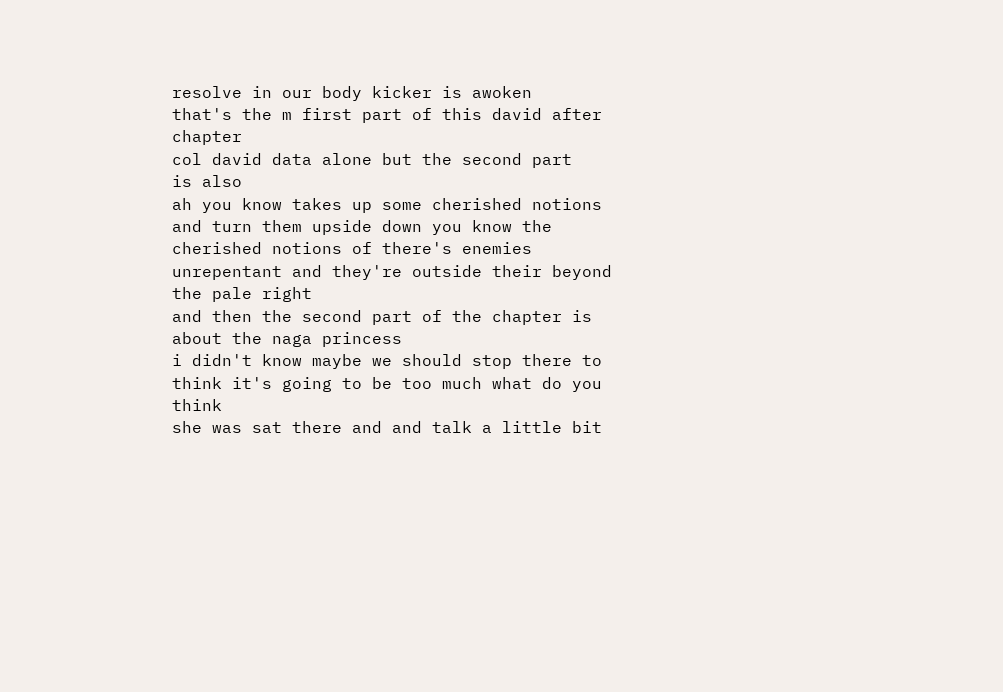resolve in our body kicker is awoken
that's the m first part of this david after chapter
col david data alone but the second part
is also
ah you know takes up some cherished notions and turn them upside down you know the cherished notions of there's enemies unrepentant and they're outside their beyond the pale right
and then the second part of the chapter is about the naga princess
i didn't know maybe we should stop there to think it's going to be too much what do you think
she was sat there and and talk a little bit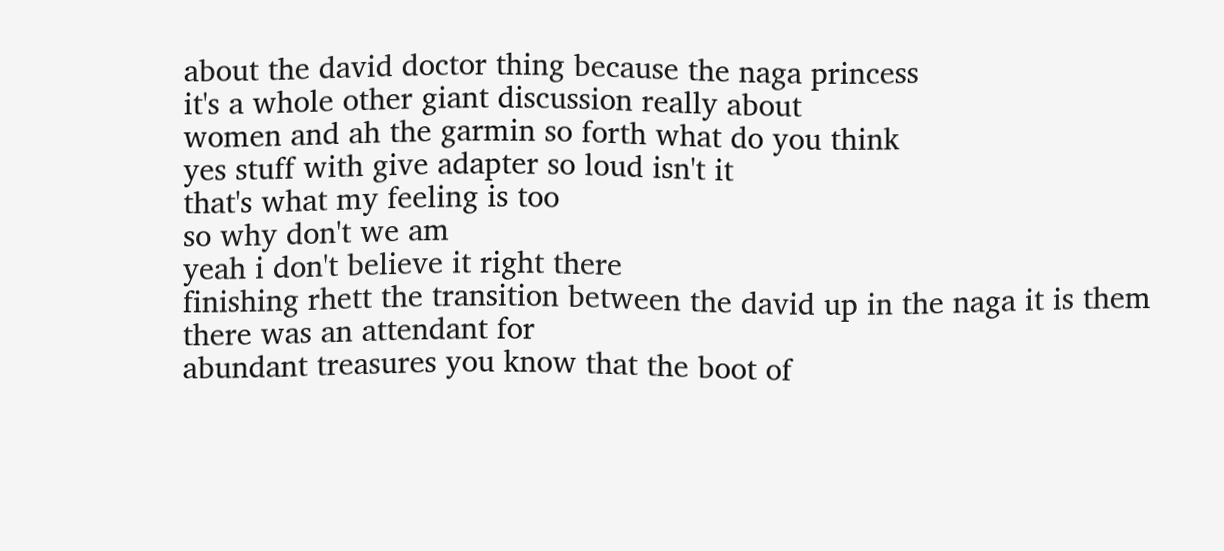about the david doctor thing because the naga princess
it's a whole other giant discussion really about
women and ah the garmin so forth what do you think
yes stuff with give adapter so loud isn't it
that's what my feeling is too
so why don't we am
yeah i don't believe it right there
finishing rhett the transition between the david up in the naga it is them
there was an attendant for
abundant treasures you know that the boot of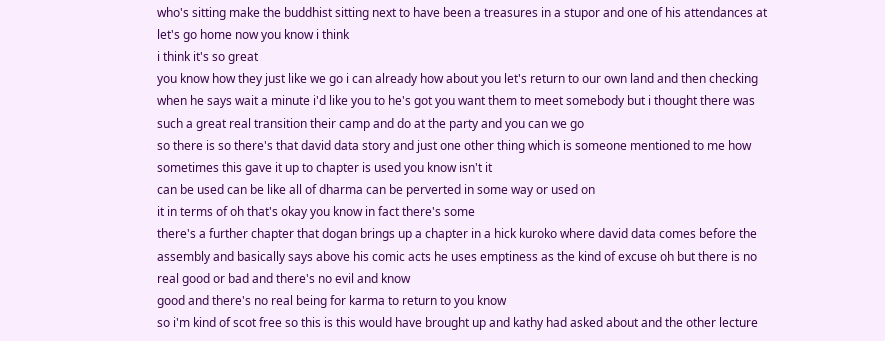who's sitting make the buddhist sitting next to have been a treasures in a stupor and one of his attendances at let's go home now you know i think
i think it's so great
you know how they just like we go i can already how about you let's return to our own land and then checking when he says wait a minute i'd like you to he's got you want them to meet somebody but i thought there was such a great real transition their camp and do at the party and you can we go
so there is so there's that david data story and just one other thing which is someone mentioned to me how
sometimes this gave it up to chapter is used you know isn't it
can be used can be like all of dharma can be perverted in some way or used on
it in terms of oh that's okay you know in fact there's some
there's a further chapter that dogan brings up a chapter in a hick kuroko where david data comes before the assembly and basically says above his comic acts he uses emptiness as the kind of excuse oh but there is no real good or bad and there's no evil and know
good and there's no real being for karma to return to you know
so i'm kind of scot free so this is this would have brought up and kathy had asked about and the other lecture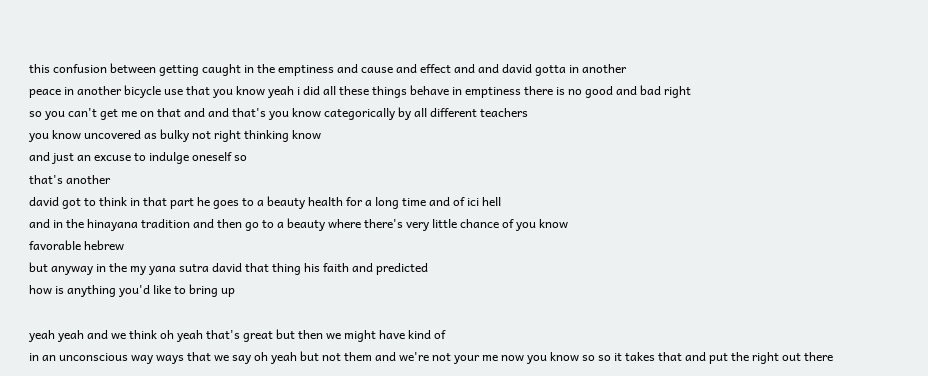this confusion between getting caught in the emptiness and cause and effect and and david gotta in another
peace in another bicycle use that you know yeah i did all these things behave in emptiness there is no good and bad right
so you can't get me on that and and that's you know categorically by all different teachers
you know uncovered as bulky not right thinking know
and just an excuse to indulge oneself so
that's another
david got to think in that part he goes to a beauty health for a long time and of ici hell
and in the hinayana tradition and then go to a beauty where there's very little chance of you know
favorable hebrew
but anyway in the my yana sutra david that thing his faith and predicted
how is anything you'd like to bring up

yeah yeah and we think oh yeah that's great but then we might have kind of
in an unconscious way ways that we say oh yeah but not them and we're not your me now you know so so it takes that and put the right out there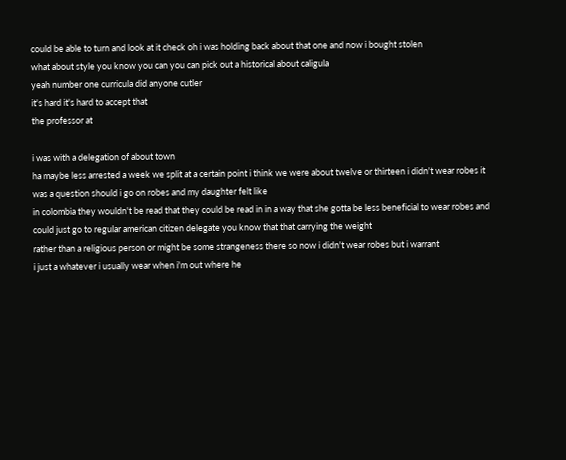could be able to turn and look at it check oh i was holding back about that one and now i bought stolen
what about style you know you can you can pick out a historical about caligula
yeah number one curricula did anyone cutler
it's hard it's hard to accept that
the professor at

i was with a delegation of about town
ha maybe less arrested a week we split at a certain point i think we were about twelve or thirteen i didn't wear robes it was a question should i go on robes and my daughter felt like
in colombia they wouldn't be read that they could be read in in a way that she gotta be less beneficial to wear robes and could just go to regular american citizen delegate you know that that carrying the weight
rather than a religious person or might be some strangeness there so now i didn't wear robes but i warrant
i just a whatever i usually wear when i'm out where he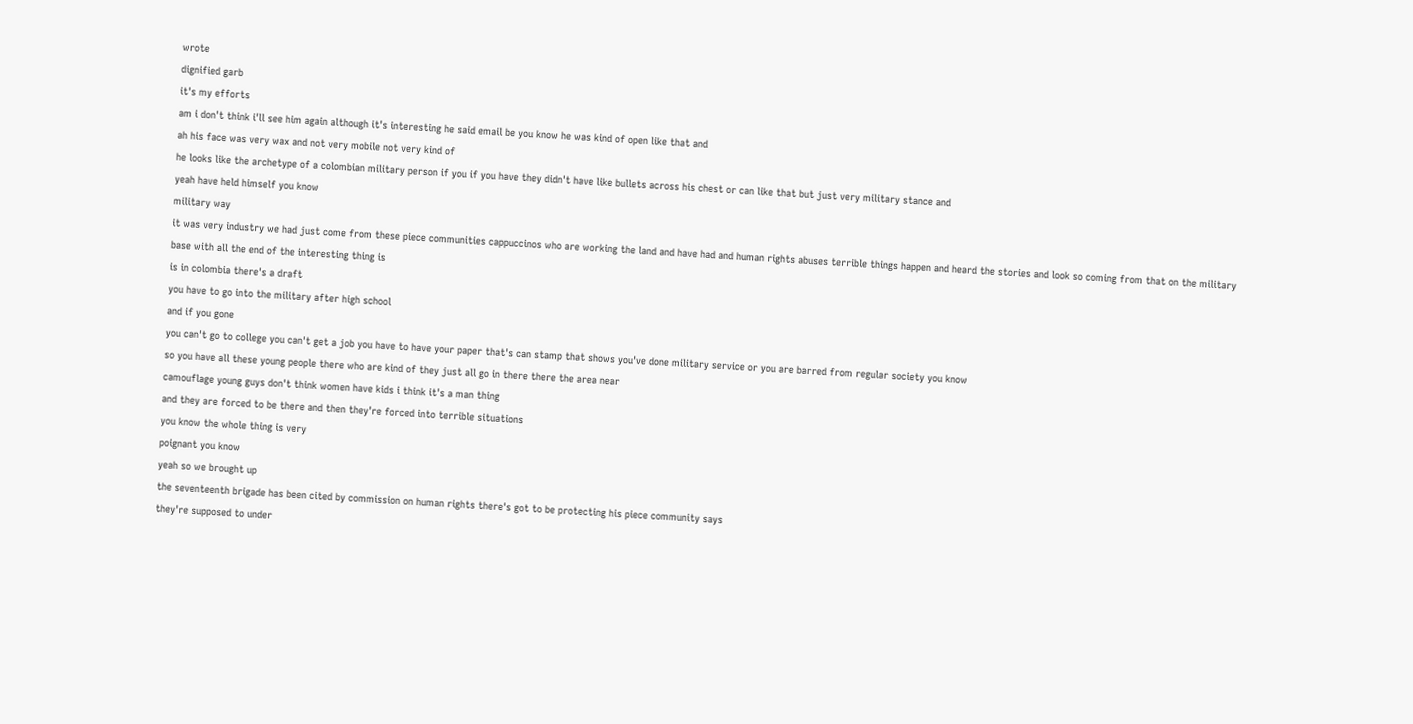wrote
dignified garb
it's my efforts
am i don't think i'll see him again although it's interesting he said email be you know he was kind of open like that and
ah his face was very wax and not very mobile not very kind of
he looks like the archetype of a colombian military person if you if you have they didn't have like bullets across his chest or can like that but just very military stance and
yeah have held himself you know
military way
it was very industry we had just come from these piece communities cappuccinos who are working the land and have had and human rights abuses terrible things happen and heard the stories and look so coming from that on the military base with all the end of the interesting thing is
is in colombia there's a draft
you have to go into the military after high school
and if you gone
you can't go to college you can't get a job you have to have your paper that's can stamp that shows you've done military service or you are barred from regular society you know
so you have all these young people there who are kind of they just all go in there there the area near
camouflage young guys don't think women have kids i think it's a man thing
and they are forced to be there and then they're forced into terrible situations
you know the whole thing is very
poignant you know
yeah so we brought up
the seventeenth brigade has been cited by commission on human rights there's got to be protecting his piece community says
they're supposed to under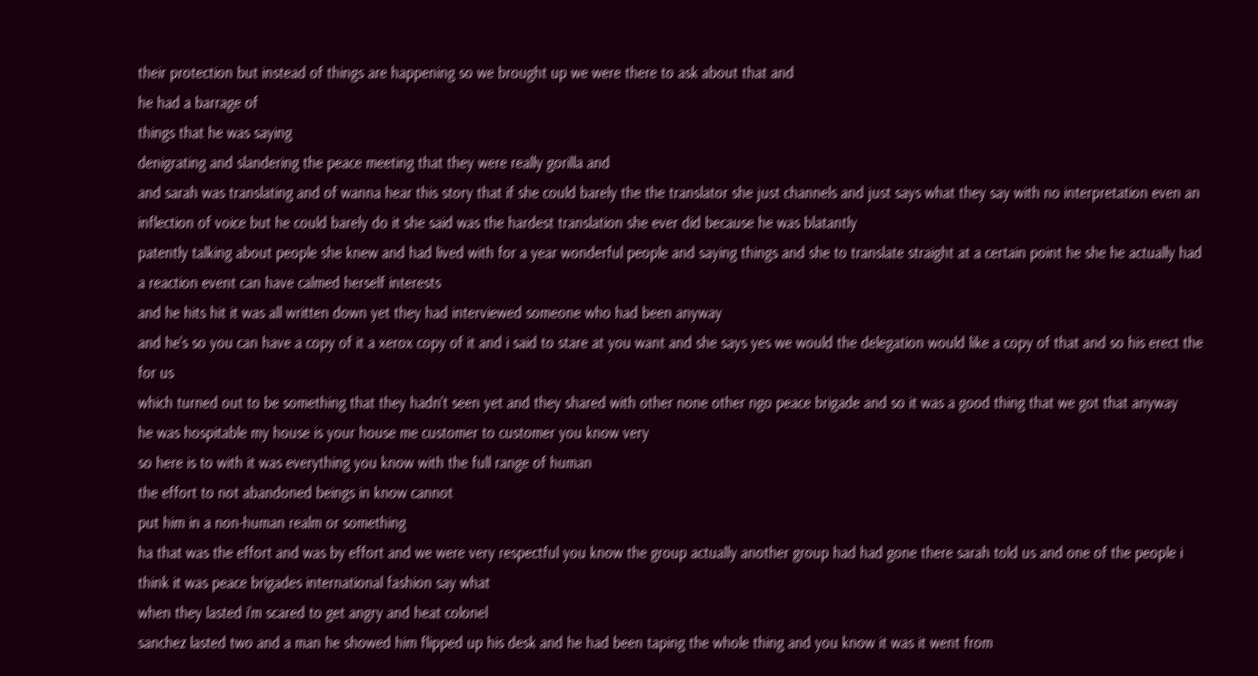their protection but instead of things are happening so we brought up we were there to ask about that and
he had a barrage of
things that he was saying
denigrating and slandering the peace meeting that they were really gorilla and
and sarah was translating and of wanna hear this story that if she could barely the the translator she just channels and just says what they say with no interpretation even an inflection of voice but he could barely do it she said was the hardest translation she ever did because he was blatantly
patently talking about people she knew and had lived with for a year wonderful people and saying things and she to translate straight at a certain point he she he actually had a reaction event can have calmed herself interests
and he hits hit it was all written down yet they had interviewed someone who had been anyway
and he's so you can have a copy of it a xerox copy of it and i said to stare at you want and she says yes we would the delegation would like a copy of that and so his erect the for us
which turned out to be something that they hadn't seen yet and they shared with other none other ngo peace brigade and so it was a good thing that we got that anyway
he was hospitable my house is your house me customer to customer you know very
so here is to with it was everything you know with the full range of human
the effort to not abandoned beings in know cannot
put him in a non-human realm or something
ha that was the effort and was by effort and we were very respectful you know the group actually another group had had gone there sarah told us and one of the people i think it was peace brigades international fashion say what
when they lasted i'm scared to get angry and heat colonel
sanchez lasted two and a man he showed him flipped up his desk and he had been taping the whole thing and you know it was it went from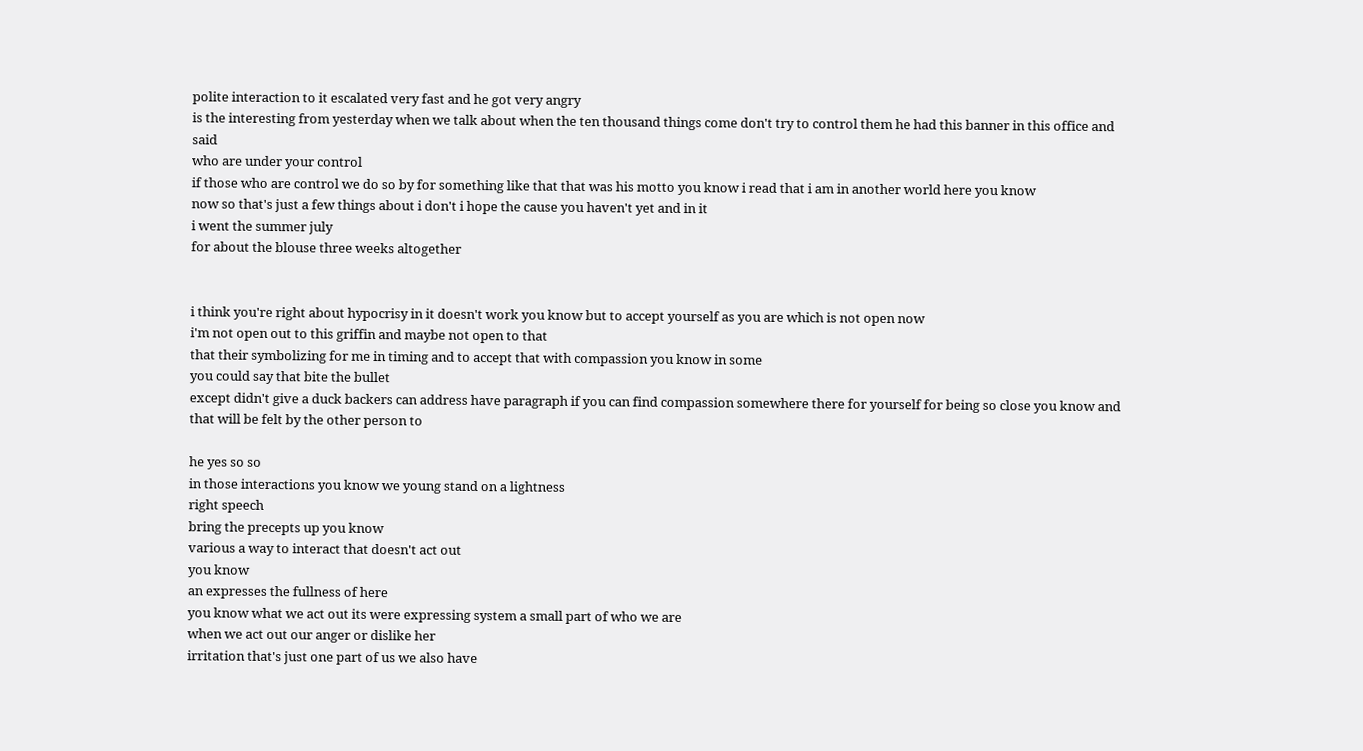polite interaction to it escalated very fast and he got very angry
is the interesting from yesterday when we talk about when the ten thousand things come don't try to control them he had this banner in this office and said
who are under your control
if those who are control we do so by for something like that that was his motto you know i read that i am in another world here you know
now so that's just a few things about i don't i hope the cause you haven't yet and in it
i went the summer july
for about the blouse three weeks altogether


i think you're right about hypocrisy in it doesn't work you know but to accept yourself as you are which is not open now
i'm not open out to this griffin and maybe not open to that
that their symbolizing for me in timing and to accept that with compassion you know in some
you could say that bite the bullet
except didn't give a duck backers can address have paragraph if you can find compassion somewhere there for yourself for being so close you know and that will be felt by the other person to

he yes so so
in those interactions you know we young stand on a lightness
right speech
bring the precepts up you know
various a way to interact that doesn't act out
you know
an expresses the fullness of here
you know what we act out its were expressing system a small part of who we are
when we act out our anger or dislike her
irritation that's just one part of us we also have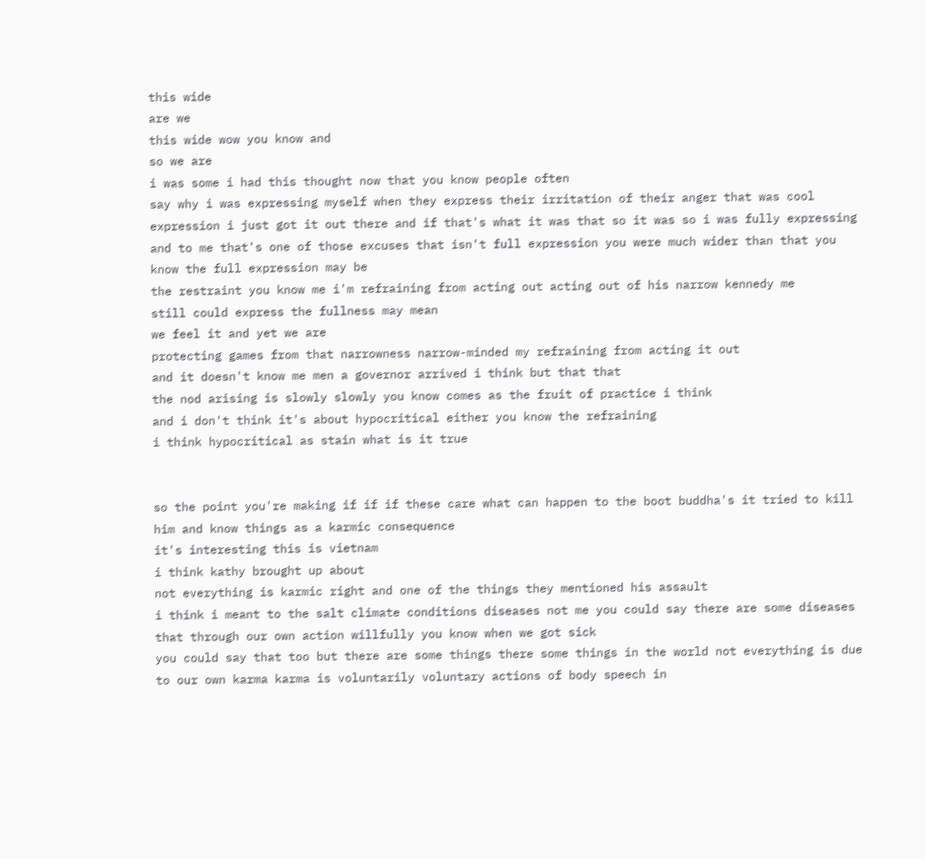this wide
are we
this wide wow you know and
so we are
i was some i had this thought now that you know people often
say why i was expressing myself when they express their irritation of their anger that was cool expression i just got it out there and if that's what it was that so it was so i was fully expressing and to me that's one of those excuses that isn't full expression you were much wider than that you know the full expression may be
the restraint you know me i'm refraining from acting out acting out of his narrow kennedy me
still could express the fullness may mean
we feel it and yet we are
protecting games from that narrowness narrow-minded my refraining from acting it out
and it doesn't know me men a governor arrived i think but that that
the nod arising is slowly slowly you know comes as the fruit of practice i think
and i don't think it's about hypocritical either you know the refraining
i think hypocritical as stain what is it true


so the point you're making if if if these care what can happen to the boot buddha's it tried to kill him and know things as a karmic consequence
it's interesting this is vietnam
i think kathy brought up about
not everything is karmic right and one of the things they mentioned his assault
i think i meant to the salt climate conditions diseases not me you could say there are some diseases that through our own action willfully you know when we got sick
you could say that too but there are some things there some things in the world not everything is due to our own karma karma is voluntarily voluntary actions of body speech in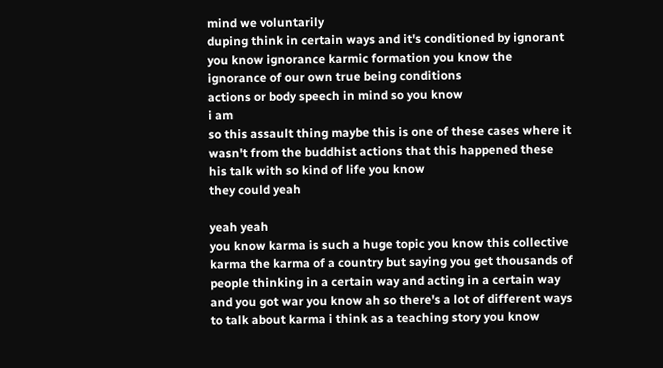mind we voluntarily
duping think in certain ways and it's conditioned by ignorant you know ignorance karmic formation you know the ignorance of our own true being conditions
actions or body speech in mind so you know
i am
so this assault thing maybe this is one of these cases where it wasn't from the buddhist actions that this happened these his talk with so kind of life you know
they could yeah

yeah yeah
you know karma is such a huge topic you know this collective karma the karma of a country but saying you get thousands of people thinking in a certain way and acting in a certain way and you got war you know ah so there's a lot of different ways to talk about karma i think as a teaching story you know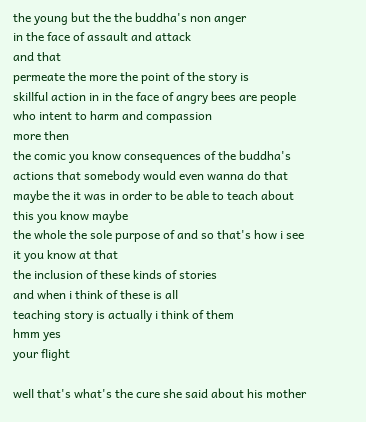the young but the the buddha's non anger
in the face of assault and attack
and that
permeate the more the point of the story is
skillful action in in the face of angry bees are people who intent to harm and compassion
more then
the comic you know consequences of the buddha's actions that somebody would even wanna do that maybe the it was in order to be able to teach about this you know maybe
the whole the sole purpose of and so that's how i see it you know at that
the inclusion of these kinds of stories
and when i think of these is all
teaching story is actually i think of them
hmm yes
your flight

well that's what's the cure she said about his mother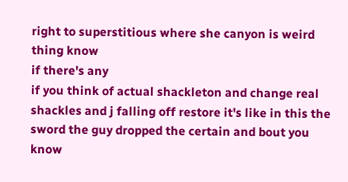right to superstitious where she canyon is weird thing know
if there's any
if you think of actual shackleton and change real shackles and j falling off restore it's like in this the sword the guy dropped the certain and bout you know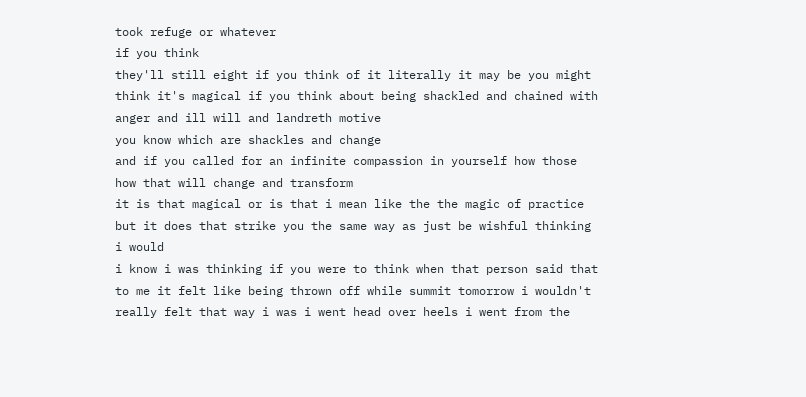took refuge or whatever
if you think
they'll still eight if you think of it literally it may be you might think it's magical if you think about being shackled and chained with anger and ill will and landreth motive
you know which are shackles and change
and if you called for an infinite compassion in yourself how those how that will change and transform
it is that magical or is that i mean like the the magic of practice but it does that strike you the same way as just be wishful thinking
i would
i know i was thinking if you were to think when that person said that to me it felt like being thrown off while summit tomorrow i wouldn't really felt that way i was i went head over heels i went from the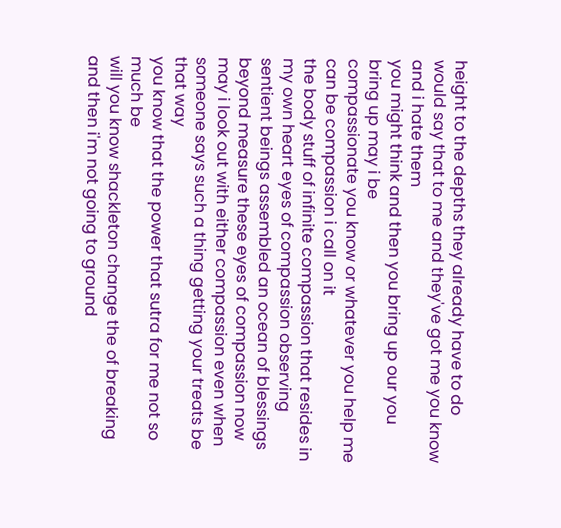height to the depths they already have to do
would say that to me and they've got me you know and i hate them
you might think and then you bring up our you bring up may i be
compassionate you know or whatever you help me can be compassion i call on it
the body stuff of infinite compassion that resides in my own heart eyes of compassion observing sentient beings assembled an ocean of blessings beyond measure these eyes of compassion now may i look out with either compassion even when someone says such a thing getting your treats be that way
you know that the power that sutra for me not so much be
will you know shackleton change the of breaking and then i'm not going to ground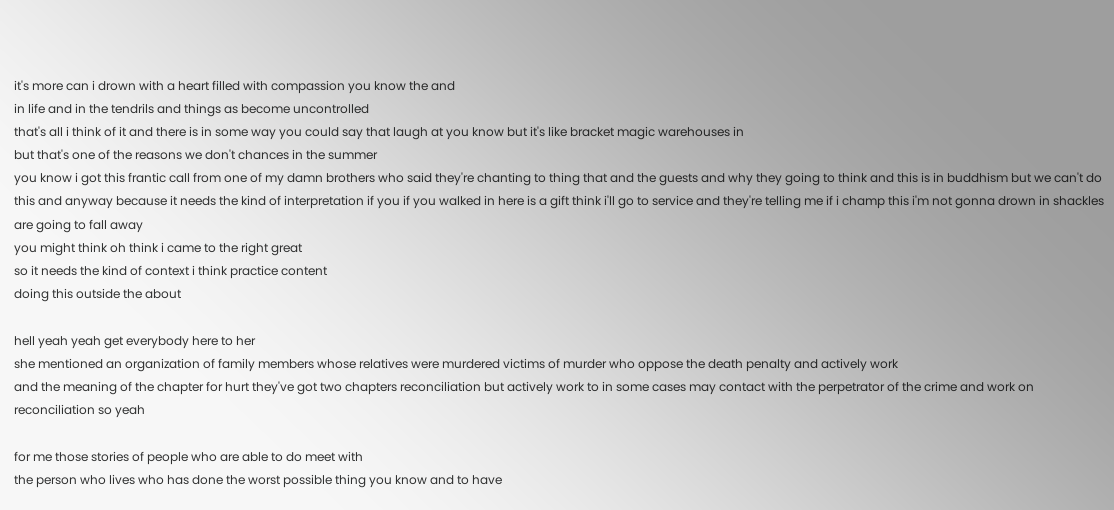it's more can i drown with a heart filled with compassion you know the and
in life and in the tendrils and things as become uncontrolled
that's all i think of it and there is in some way you could say that laugh at you know but it's like bracket magic warehouses in
but that's one of the reasons we don't chances in the summer
you know i got this frantic call from one of my damn brothers who said they're chanting to thing that and the guests and why they going to think and this is in buddhism but we can't do this and anyway because it needs the kind of interpretation if you if you walked in here is a gift think i'll go to service and they're telling me if i champ this i'm not gonna drown in shackles are going to fall away
you might think oh think i came to the right great
so it needs the kind of context i think practice content
doing this outside the about

hell yeah yeah get everybody here to her
she mentioned an organization of family members whose relatives were murdered victims of murder who oppose the death penalty and actively work
and the meaning of the chapter for hurt they've got two chapters reconciliation but actively work to in some cases may contact with the perpetrator of the crime and work on reconciliation so yeah

for me those stories of people who are able to do meet with
the person who lives who has done the worst possible thing you know and to have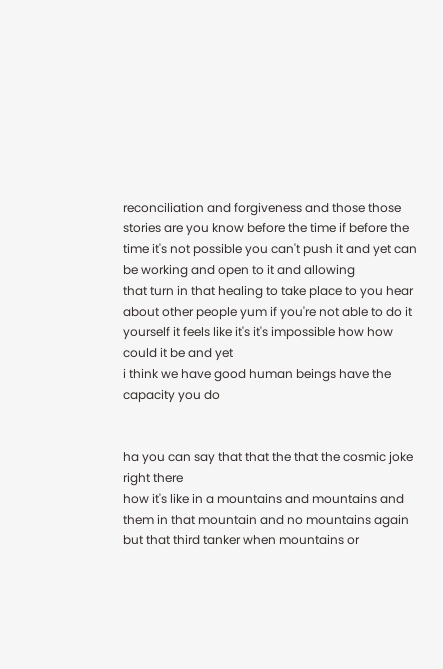reconciliation and forgiveness and those those stories are you know before the time if before the time it's not possible you can't push it and yet can be working and open to it and allowing
that turn in that healing to take place to you hear about other people yum if you're not able to do it yourself it feels like it's it's impossible how how could it be and yet
i think we have good human beings have the capacity you do


ha you can say that that the that the cosmic joke right there
how it's like in a mountains and mountains and them in that mountain and no mountains again but that third tanker when mountains or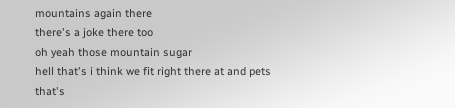mountains again there
there's a joke there too
oh yeah those mountain sugar
hell that's i think we fit right there at and pets
that's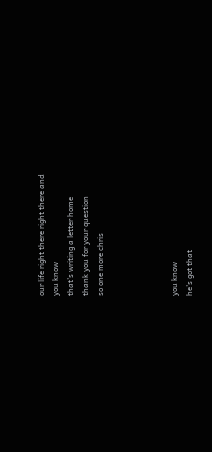our life right there right there and
you know
that's writing a letter home
thank you for your question
so one more chris




you know
he's got that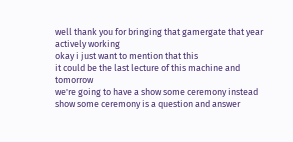well thank you for bringing that gamergate that year
actively working
okay i just want to mention that this
it could be the last lecture of this machine and tomorrow
we're going to have a show some ceremony instead
show some ceremony is a question and answer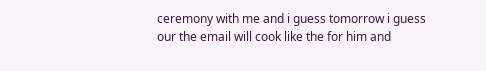ceremony with me and i guess tomorrow i guess
our the email will cook like the for him and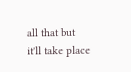all that but it'll take place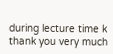during lecture time k
thank you very much